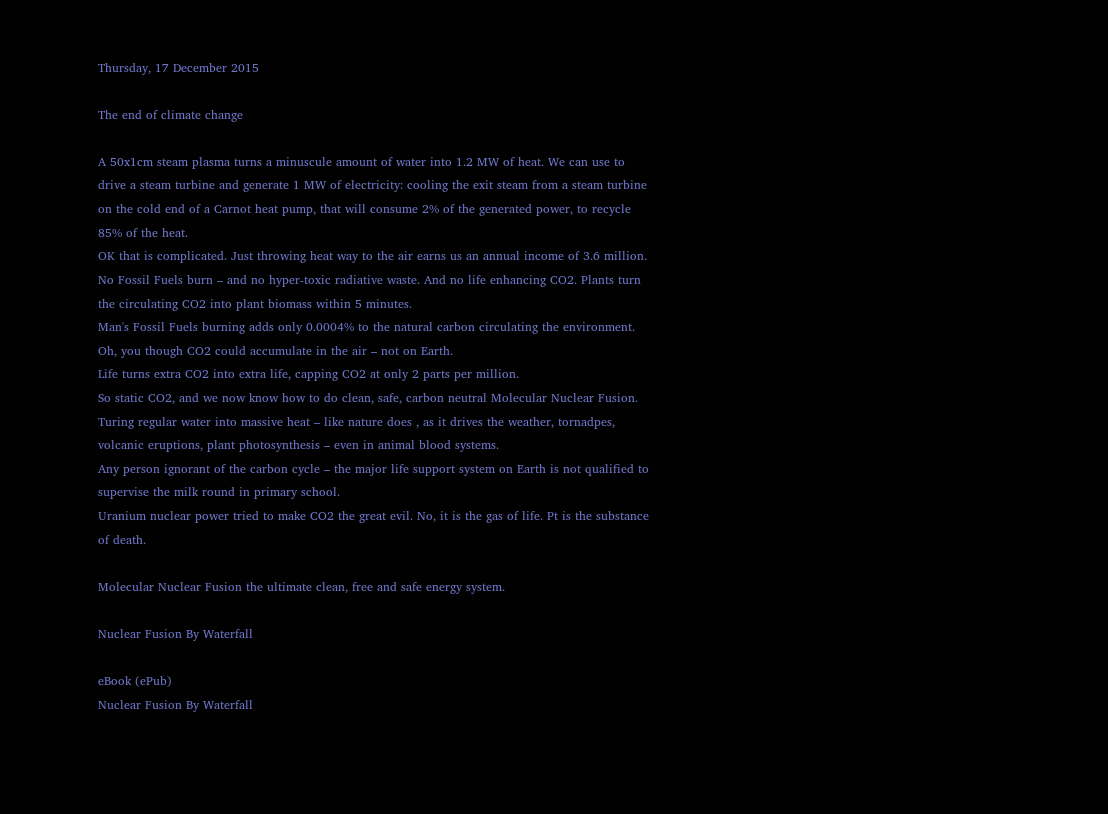Thursday, 17 December 2015

The end of climate change

A 50x1cm steam plasma turns a minuscule amount of water into 1.2 MW of heat. We can use to drive a steam turbine and generate 1 MW of electricity: cooling the exit steam from a steam turbine on the cold end of a Carnot heat pump, that will consume 2% of the generated power, to recycle 85% of the heat.
OK that is complicated. Just throwing heat way to the air earns us an annual income of 3.6 million. No Fossil Fuels burn – and no hyper-toxic radiative waste. And no life enhancing CO2. Plants turn the circulating CO2 into plant biomass within 5 minutes.
Man's Fossil Fuels burning adds only 0.0004% to the natural carbon circulating the environment. Oh, you though CO2 could accumulate in the air – not on Earth.
Life turns extra CO2 into extra life, capping CO2 at only 2 parts per million.
So static CO2, and we now know how to do clean, safe, carbon neutral Molecular Nuclear Fusion. Turing regular water into massive heat – like nature does , as it drives the weather, tornadpes, volcanic eruptions, plant photosynthesis – even in animal blood systems.
Any person ignorant of the carbon cycle – the major life support system on Earth is not qualified to supervise the milk round in primary school.
Uranium nuclear power tried to make CO2 the great evil. No, it is the gas of life. Pt is the substance of death.

Molecular Nuclear Fusion the ultimate clean, free and safe energy system.

Nuclear Fusion By Waterfall

eBook (ePub)
Nuclear Fusion By Waterfall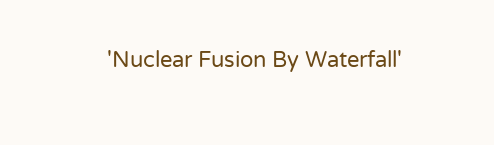'Nuclear Fusion By Waterfall'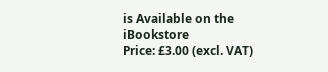is Available on the iBookstore
Price: £3.00 (excl. VAT)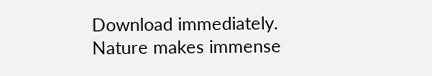Download immediately.
Nature makes immense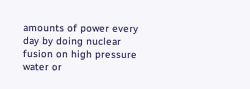amounts of power every day by doing nuclear fusion on high pressure water or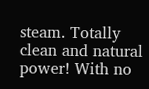steam. Totally clean and natural power! With no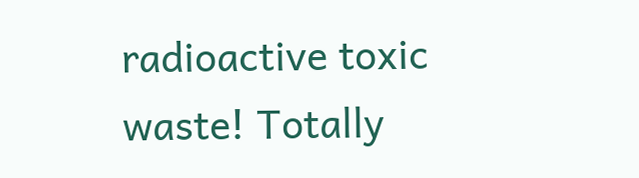radioactive toxic waste! Totally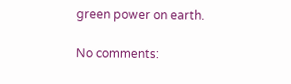green power on earth.

No comments: